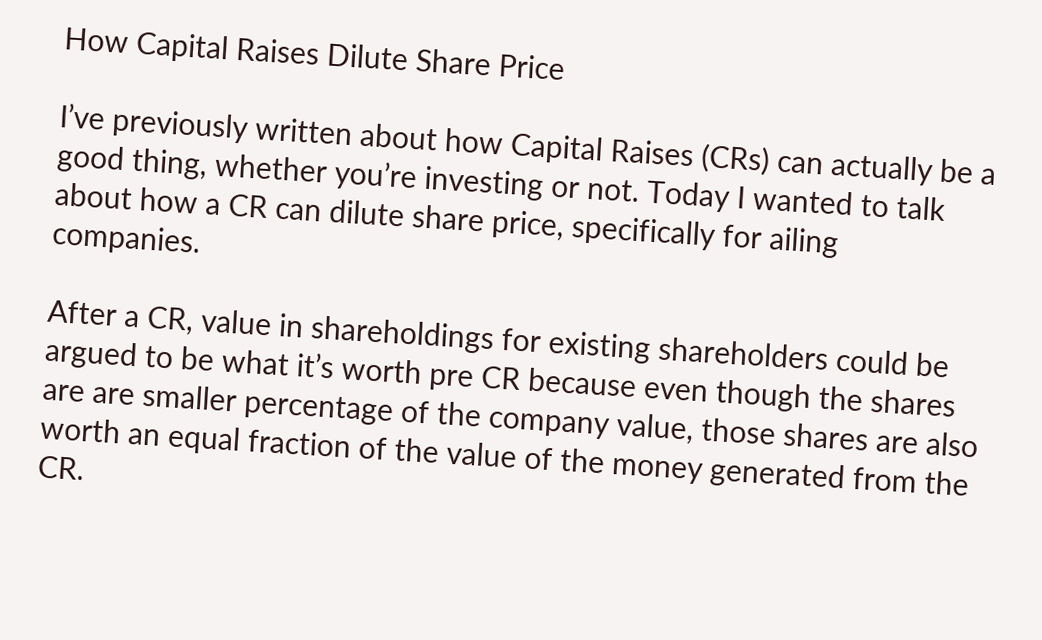How Capital Raises Dilute Share Price

I’ve previously written about how Capital Raises (CRs) can actually be a good thing, whether you’re investing or not. Today I wanted to talk about how a CR can dilute share price, specifically for ailing companies.

After a CR, value in shareholdings for existing shareholders could be argued to be what it’s worth pre CR because even though the shares are are smaller percentage of the company value, those shares are also worth an equal fraction of the value of the money generated from the CR.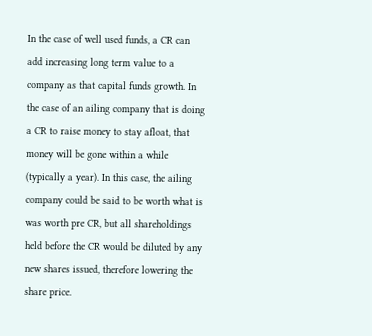In the case of well used funds, a CR can add increasing long term value to a company as that capital funds growth. In the case of an ailing company that is doing a CR to raise money to stay afloat, that money will be gone within a while (typically a year). In this case, the ailing company could be said to be worth what is was worth pre CR, but all shareholdings held before the CR would be diluted by any new shares issued, therefore lowering the share price.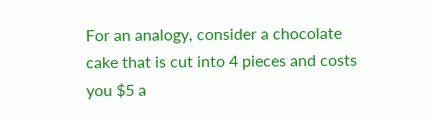For an analogy, consider a chocolate cake that is cut into 4 pieces and costs you $5 a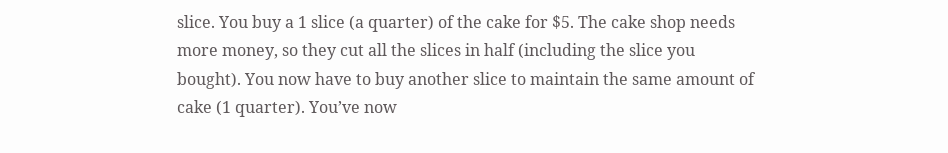slice. You buy a 1 slice (a quarter) of the cake for $5. The cake shop needs more money, so they cut all the slices in half (including the slice you bought). You now have to buy another slice to maintain the same amount of cake (1 quarter). You’ve now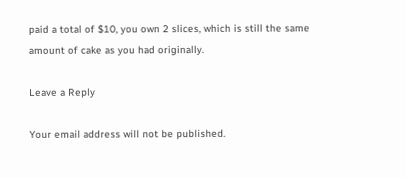paid a total of $10, you own 2 slices, which is still the same amount of cake as you had originally.

Leave a Reply

Your email address will not be published.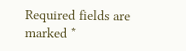Required fields are marked *